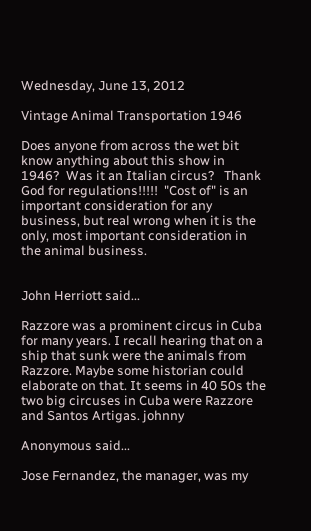Wednesday, June 13, 2012

Vintage Animal Transportation 1946

Does anyone from across the wet bit know anything about this show in 1946?  Was it an Italian circus?   Thank God for regulations!!!!!  "Cost of" is an important consideration for any business, but real wrong when it is the only, most important consideration in the animal business.


John Herriott said...

Razzore was a prominent circus in Cuba for many years. I recall hearing that on a ship that sunk were the animals from Razzore. Maybe some historian could elaborate on that. It seems in 40 50s the two big circuses in Cuba were Razzore and Santos Artigas. johnny

Anonymous said...

Jose Fernandez, the manager, was my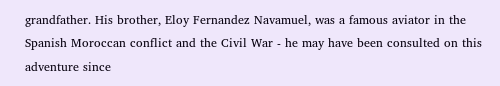grandfather. His brother, Eloy Fernandez Navamuel, was a famous aviator in the Spanish Moroccan conflict and the Civil War - he may have been consulted on this adventure since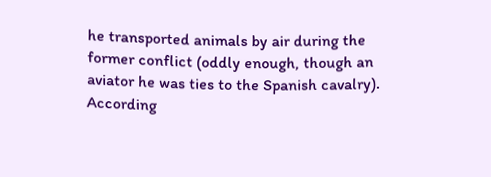he transported animals by air during the former conflict (oddly enough, though an aviator he was ties to the Spanish cavalry). According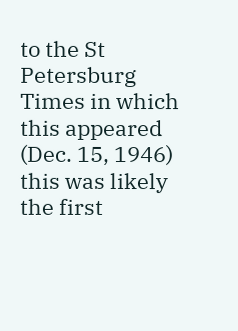to the St Petersburg Times in which this appeared (Dec. 15, 1946) this was likely the first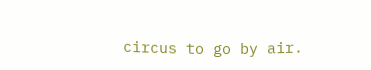circus to go by air.